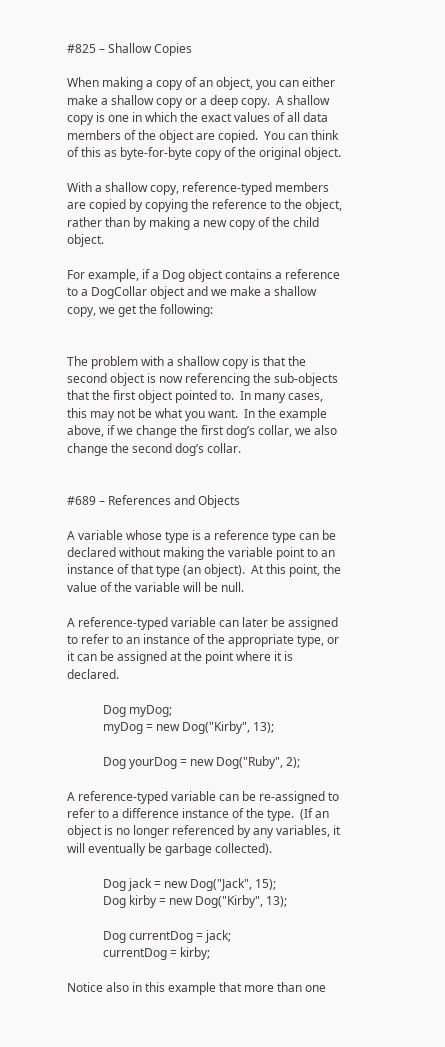#825 – Shallow Copies

When making a copy of an object, you can either make a shallow copy or a deep copy.  A shallow copy is one in which the exact values of all data members of the object are copied.  You can think of this as byte-for-byte copy of the original object.

With a shallow copy, reference-typed members are copied by copying the reference to the object, rather than by making a new copy of the child object.

For example, if a Dog object contains a reference to a DogCollar object and we make a shallow copy, we get the following:


The problem with a shallow copy is that the second object is now referencing the sub-objects that the first object pointed to.  In many cases, this may not be what you want.  In the example above, if we change the first dog’s collar, we also change the second dog’s collar.


#689 – References and Objects

A variable whose type is a reference type can be declared without making the variable point to an instance of that type (an object).  At this point, the value of the variable will be null.

A reference-typed variable can later be assigned to refer to an instance of the appropriate type, or it can be assigned at the point where it is declared.

            Dog myDog;
            myDog = new Dog("Kirby", 13);

            Dog yourDog = new Dog("Ruby", 2);

A reference-typed variable can be re-assigned to refer to a difference instance of the type.  (If an object is no longer referenced by any variables, it will eventually be garbage collected).

            Dog jack = new Dog("Jack", 15);
            Dog kirby = new Dog("Kirby", 13);

            Dog currentDog = jack;
            currentDog = kirby;

Notice also in this example that more than one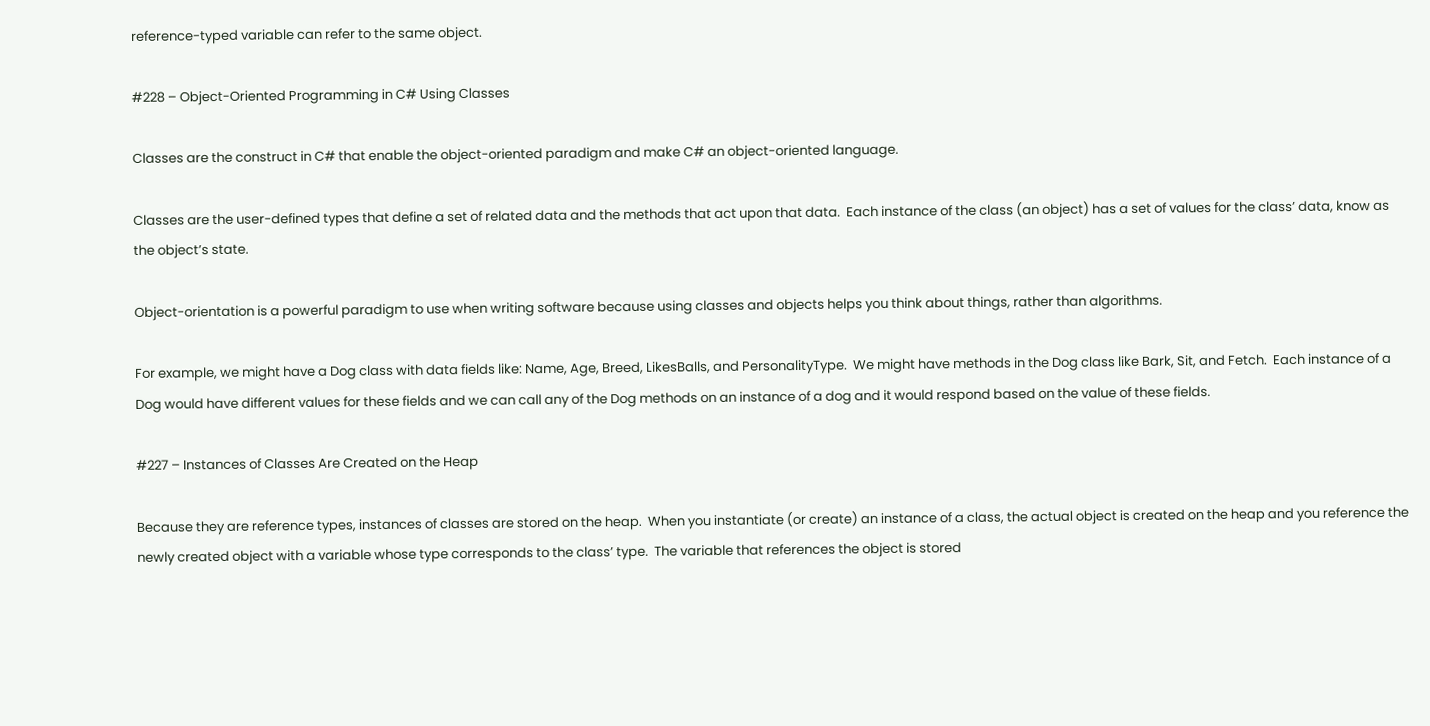reference-typed variable can refer to the same object.

#228 – Object-Oriented Programming in C# Using Classes

Classes are the construct in C# that enable the object-oriented paradigm and make C# an object-oriented language.

Classes are the user-defined types that define a set of related data and the methods that act upon that data.  Each instance of the class (an object) has a set of values for the class’ data, know as the object’s state.

Object-orientation is a powerful paradigm to use when writing software because using classes and objects helps you think about things, rather than algorithms.

For example, we might have a Dog class with data fields like: Name, Age, Breed, LikesBalls, and PersonalityType.  We might have methods in the Dog class like Bark, Sit, and Fetch.  Each instance of a Dog would have different values for these fields and we can call any of the Dog methods on an instance of a dog and it would respond based on the value of these fields.

#227 – Instances of Classes Are Created on the Heap

Because they are reference types, instances of classes are stored on the heap.  When you instantiate (or create) an instance of a class, the actual object is created on the heap and you reference the newly created object with a variable whose type corresponds to the class’ type.  The variable that references the object is stored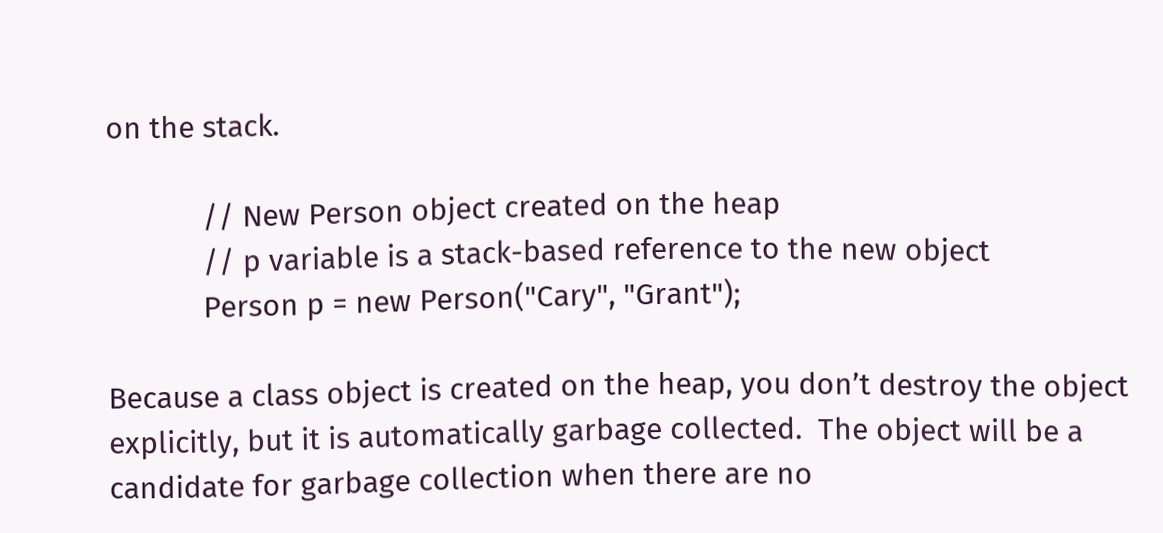on the stack.

            // New Person object created on the heap
            // p variable is a stack-based reference to the new object
            Person p = new Person("Cary", "Grant");

Because a class object is created on the heap, you don’t destroy the object explicitly, but it is automatically garbage collected.  The object will be a candidate for garbage collection when there are no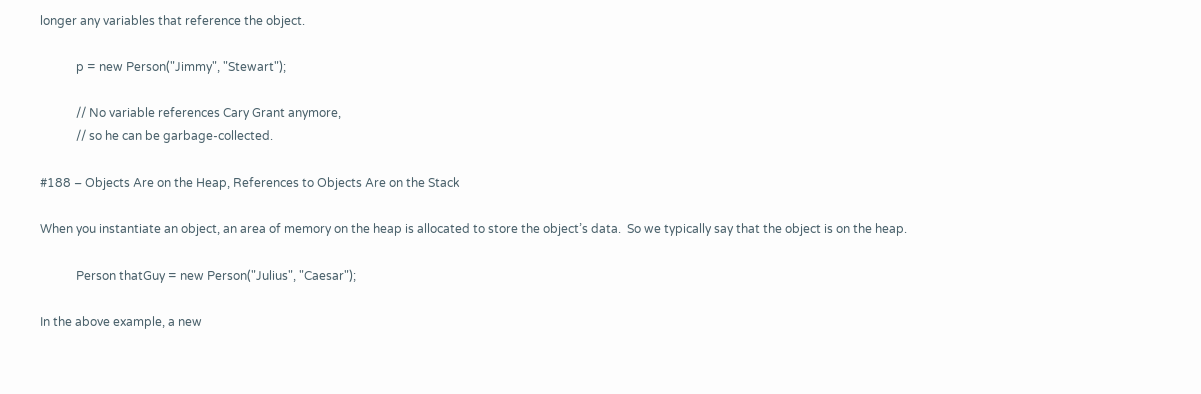longer any variables that reference the object.

            p = new Person("Jimmy", "Stewart");

            // No variable references Cary Grant anymore,
            // so he can be garbage-collected.

#188 – Objects Are on the Heap, References to Objects Are on the Stack

When you instantiate an object, an area of memory on the heap is allocated to store the object’s data.  So we typically say that the object is on the heap.

            Person thatGuy = new Person("Julius", "Caesar");

In the above example, a new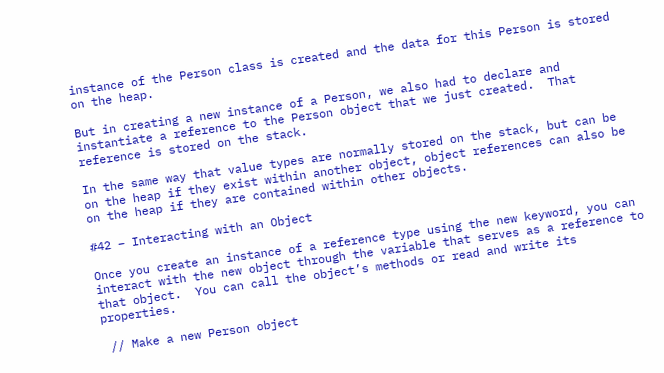instance of the Person class is created and the data for this Person is stored on the heap.

But in creating a new instance of a Person, we also had to declare and instantiate a reference to the Person object that we just created.  That reference is stored on the stack.

In the same way that value types are normally stored on the stack, but can be on the heap if they exist within another object, object references can also be on the heap if they are contained within other objects.

#42 – Interacting with an Object

Once you create an instance of a reference type using the new keyword, you can interact with the new object through the variable that serves as a reference to that object.  You can call the object’s methods or read and write its properties.

 // Make a new Person object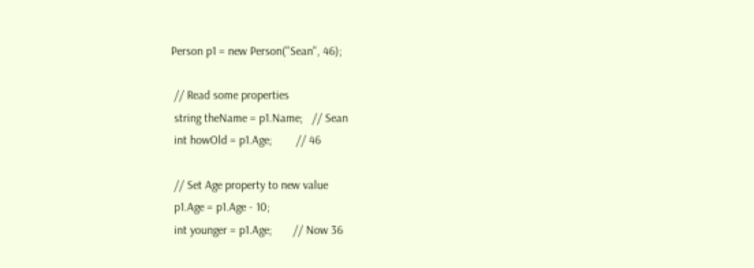Person p1 = new Person("Sean", 46);

 // Read some properties
 string theName = p1.Name;   // Sean
 int howOld = p1.Age;        // 46

 // Set Age property to new value
 p1.Age = p1.Age - 10;
 int younger = p1.Age;       // Now 36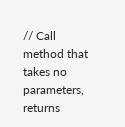// Call method that takes no parameters, returns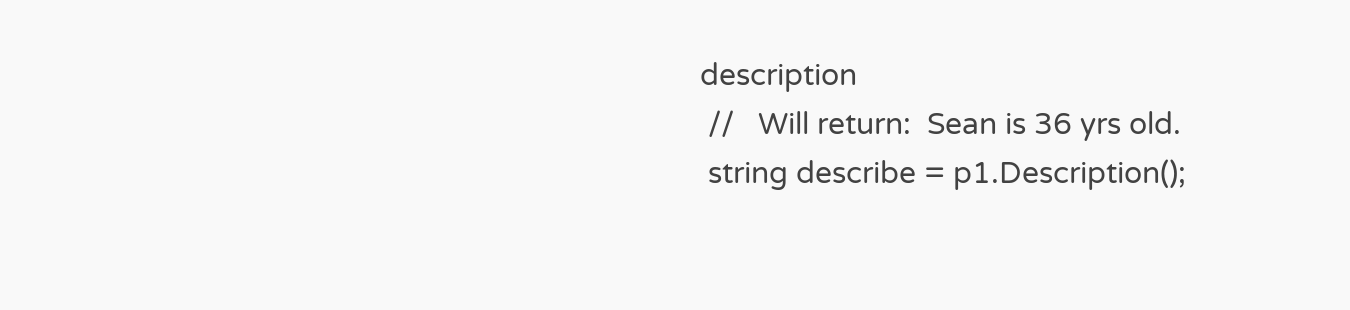description
 //   Will return:  Sean is 36 yrs old.
 string describe = p1.Description();